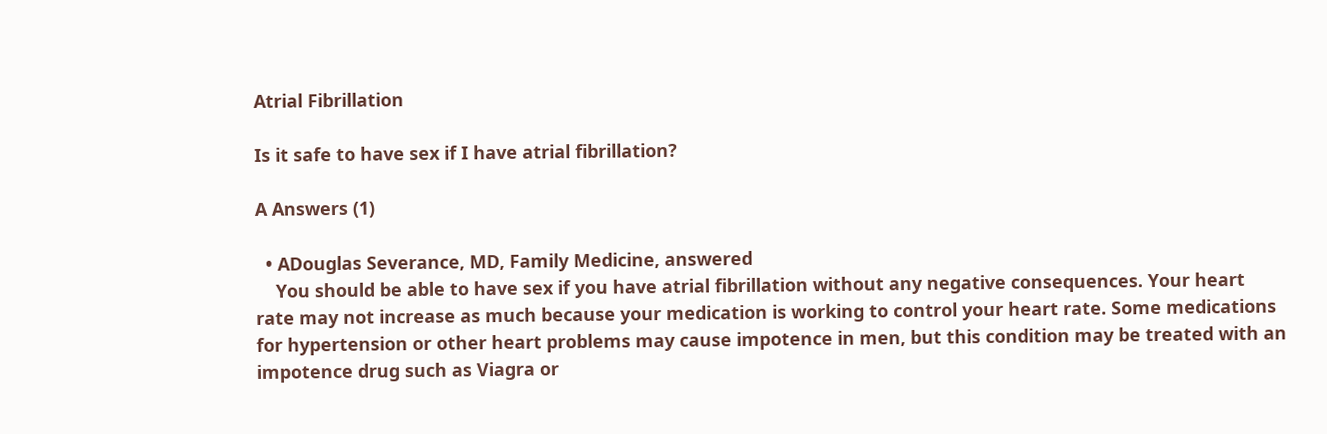Atrial Fibrillation

Is it safe to have sex if I have atrial fibrillation?

A Answers (1)

  • ADouglas Severance, MD, Family Medicine, answered
    You should be able to have sex if you have atrial fibrillation without any negative consequences. Your heart rate may not increase as much because your medication is working to control your heart rate. Some medications for hypertension or other heart problems may cause impotence in men, but this condition may be treated with an impotence drug such as Viagra or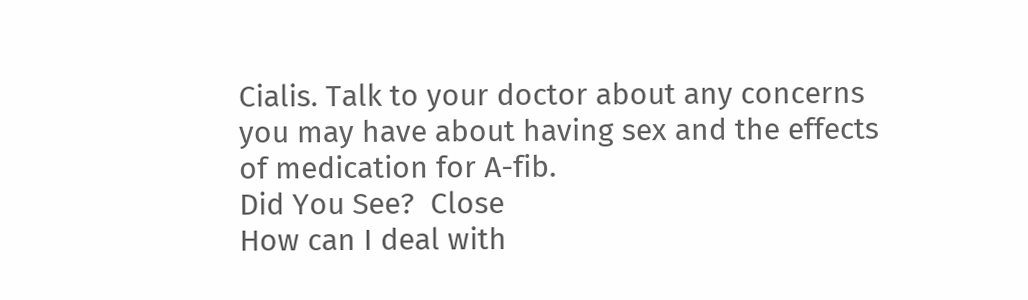Cialis. Talk to your doctor about any concerns you may have about having sex and the effects of medication for A-fib.
Did You See?  Close
How can I deal with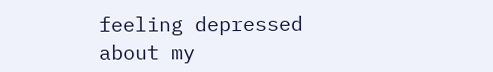feeling depressed about my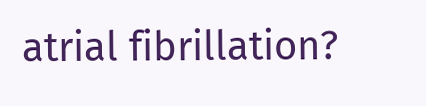atrial fibrillation?